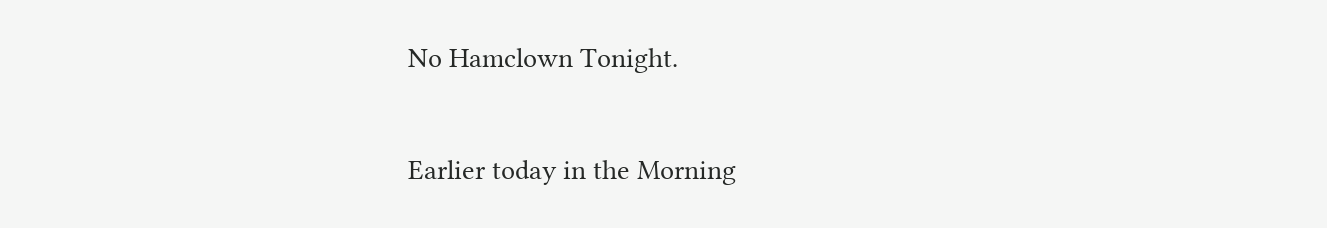No Hamclown Tonight.

Earlier today in the Morning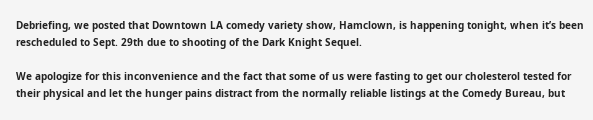Debriefing, we posted that Downtown LA comedy variety show, Hamclown, is happening tonight, when it’s been rescheduled to Sept. 29th due to shooting of the Dark Knight Sequel.

We apologize for this inconvenience and the fact that some of us were fasting to get our cholesterol tested for their physical and let the hunger pains distract from the normally reliable listings at the Comedy Bureau, but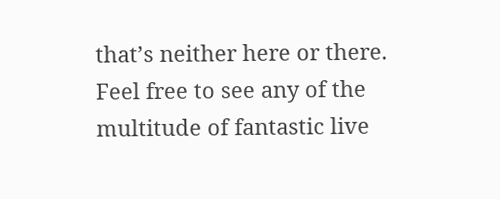that’s neither here or there. Feel free to see any of the multitude of fantastic live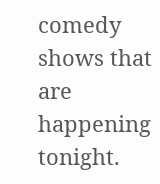comedy shows that are happening tonight.